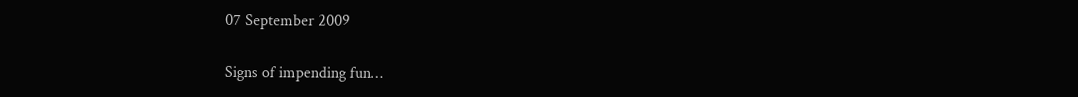07 September 2009

Signs of impending fun…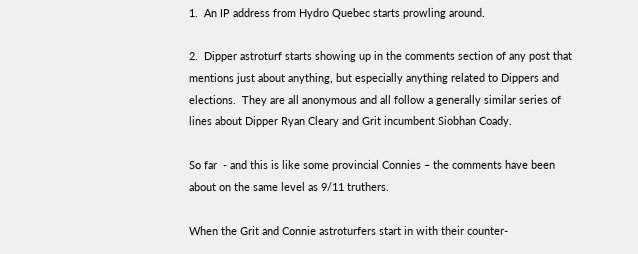1.  An IP address from Hydro Quebec starts prowling around.

2.  Dipper astroturf starts showing up in the comments section of any post that mentions just about anything, but especially anything related to Dippers and elections.  They are all anonymous and all follow a generally similar series of lines about Dipper Ryan Cleary and Grit incumbent Siobhan Coady.

So far  - and this is like some provincial Connies – the comments have been about on the same level as 9/11 truthers.

When the Grit and Connie astroturfers start in with their counter-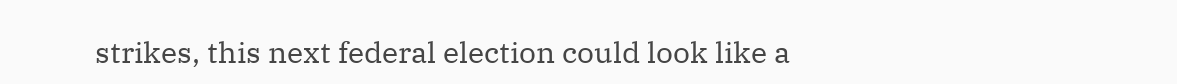strikes, this next federal election could look like a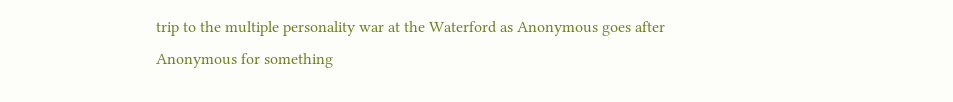trip to the multiple personality war at the Waterford as Anonymous goes after Anonymous for something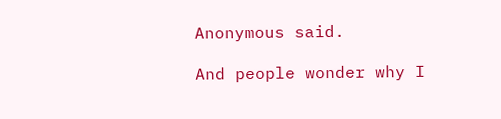Anonymous said.

And people wonder why I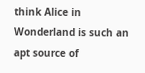think Alice in Wonderland is such an apt source of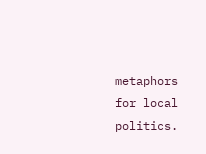metaphors for local politics.